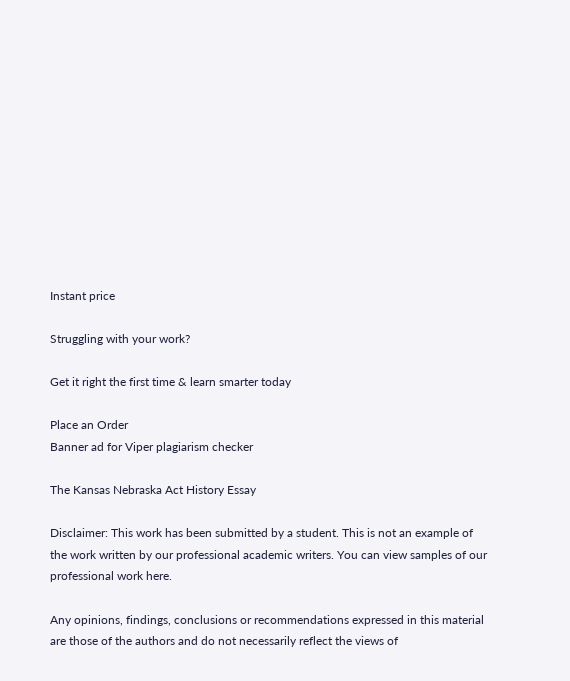Instant price

Struggling with your work?

Get it right the first time & learn smarter today

Place an Order
Banner ad for Viper plagiarism checker

The Kansas Nebraska Act History Essay

Disclaimer: This work has been submitted by a student. This is not an example of the work written by our professional academic writers. You can view samples of our professional work here.

Any opinions, findings, conclusions or recommendations expressed in this material are those of the authors and do not necessarily reflect the views of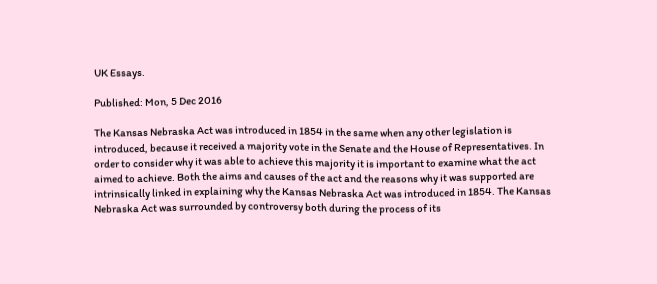UK Essays.

Published: Mon, 5 Dec 2016

The Kansas Nebraska Act was introduced in 1854 in the same when any other legislation is introduced, because it received a majority vote in the Senate and the House of Representatives. In order to consider why it was able to achieve this majority it is important to examine what the act aimed to achieve. Both the aims and causes of the act and the reasons why it was supported are intrinsically linked in explaining why the Kansas Nebraska Act was introduced in 1854. The Kansas Nebraska Act was surrounded by controversy both during the process of its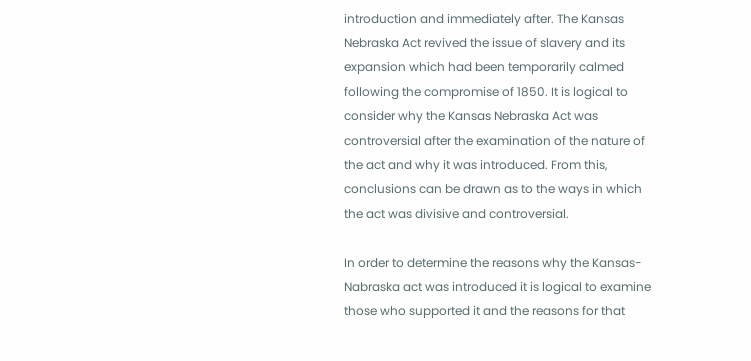introduction and immediately after. The Kansas Nebraska Act revived the issue of slavery and its expansion which had been temporarily calmed following the compromise of 1850. It is logical to consider why the Kansas Nebraska Act was controversial after the examination of the nature of the act and why it was introduced. From this, conclusions can be drawn as to the ways in which the act was divisive and controversial.

In order to determine the reasons why the Kansas-Nabraska act was introduced it is logical to examine those who supported it and the reasons for that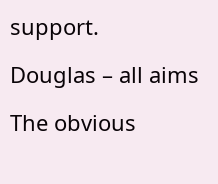support.

Douglas – all aims

The obvious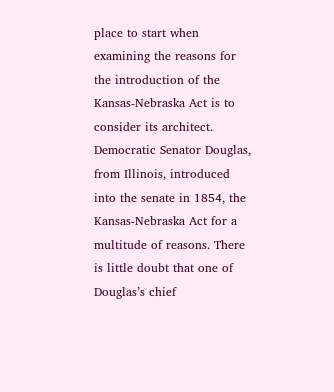place to start when examining the reasons for the introduction of the Kansas-Nebraska Act is to consider its architect. Democratic Senator Douglas, from Illinois, introduced into the senate in 1854, the Kansas-Nebraska Act for a multitude of reasons. There is little doubt that one of Douglas’s chief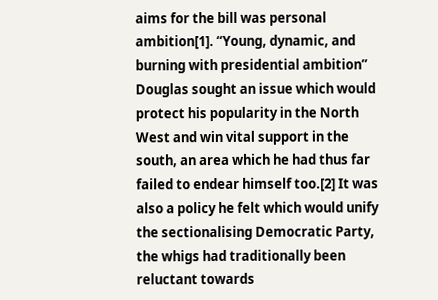aims for the bill was personal ambition[1]. “Young, dynamic, and burning with presidential ambition” Douglas sought an issue which would protect his popularity in the North West and win vital support in the south, an area which he had thus far failed to endear himself too.[2] It was also a policy he felt which would unify the sectionalising Democratic Party, the whigs had traditionally been reluctant towards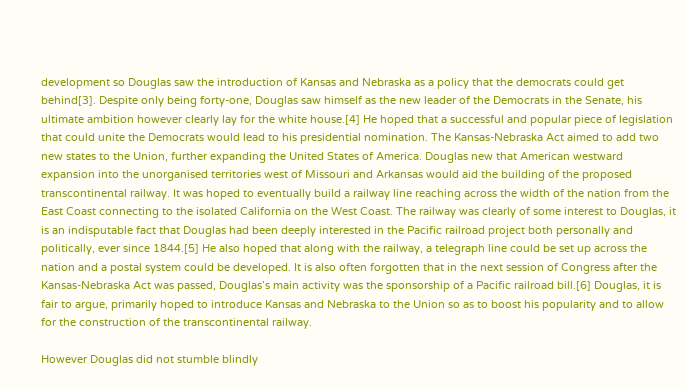development so Douglas saw the introduction of Kansas and Nebraska as a policy that the democrats could get behind[3]. Despite only being forty-one, Douglas saw himself as the new leader of the Democrats in the Senate, his ultimate ambition however clearly lay for the white house.[4] He hoped that a successful and popular piece of legislation that could unite the Democrats would lead to his presidential nomination. The Kansas-Nebraska Act aimed to add two new states to the Union, further expanding the United States of America. Douglas new that American westward expansion into the unorganised territories west of Missouri and Arkansas would aid the building of the proposed transcontinental railway. It was hoped to eventually build a railway line reaching across the width of the nation from the East Coast connecting to the isolated California on the West Coast. The railway was clearly of some interest to Douglas, it is an indisputable fact that Douglas had been deeply interested in the Pacific railroad project both personally and politically, ever since 1844.[5] He also hoped that along with the railway, a telegraph line could be set up across the nation and a postal system could be developed. It is also often forgotten that in the next session of Congress after the Kansas-Nebraska Act was passed, Douglas’s main activity was the sponsorship of a Pacific railroad bill.[6] Douglas, it is fair to argue, primarily hoped to introduce Kansas and Nebraska to the Union so as to boost his popularity and to allow for the construction of the transcontinental railway.

However Douglas did not stumble blindly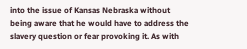into the issue of Kansas Nebraska without being aware that he would have to address the slavery question or fear provoking it. As with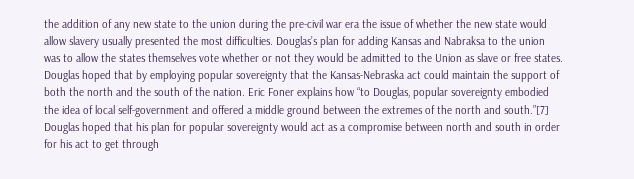the addition of any new state to the union during the pre-civil war era the issue of whether the new state would allow slavery usually presented the most difficulties. Douglas’s plan for adding Kansas and Nabraksa to the union was to allow the states themselves vote whether or not they would be admitted to the Union as slave or free states. Douglas hoped that by employing popular sovereignty that the Kansas-Nebraska act could maintain the support of both the north and the south of the nation. Eric Foner explains how “to Douglas, popular sovereignty embodied the idea of local self-government and offered a middle ground between the extremes of the north and south.”[7] Douglas hoped that his plan for popular sovereignty would act as a compromise between north and south in order for his act to get through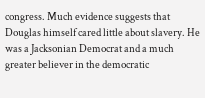congress. Much evidence suggests that Douglas himself cared little about slavery. He was a Jacksonian Democrat and a much greater believer in the democratic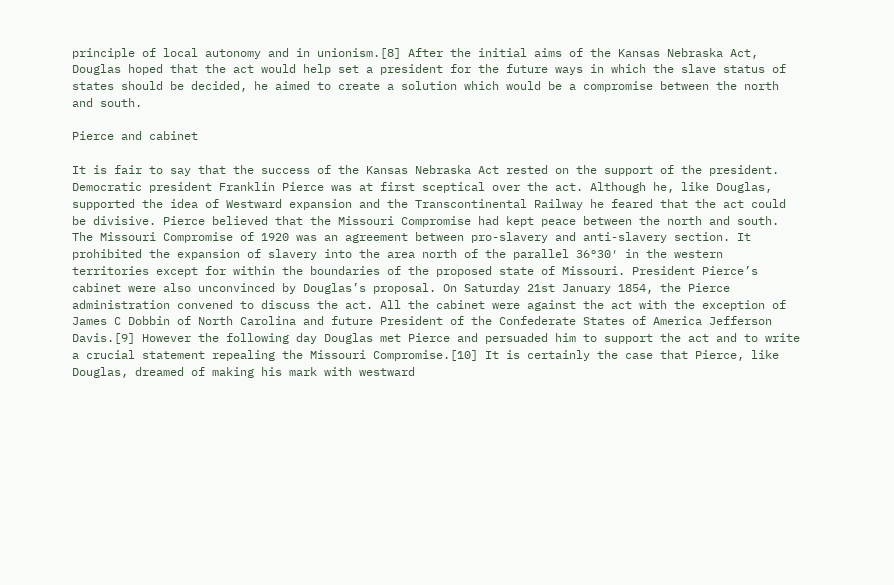principle of local autonomy and in unionism.[8] After the initial aims of the Kansas Nebraska Act, Douglas hoped that the act would help set a president for the future ways in which the slave status of states should be decided, he aimed to create a solution which would be a compromise between the north and south.

Pierce and cabinet

It is fair to say that the success of the Kansas Nebraska Act rested on the support of the president. Democratic president Franklin Pierce was at first sceptical over the act. Although he, like Douglas, supported the idea of Westward expansion and the Transcontinental Railway he feared that the act could be divisive. Pierce believed that the Missouri Compromise had kept peace between the north and south. The Missouri Compromise of 1920 was an agreement between pro-slavery and anti-slavery section. It prohibited the expansion of slavery into the area north of the parallel 36°30′ in the western territories except for within the boundaries of the proposed state of Missouri. President Pierce’s cabinet were also unconvinced by Douglas’s proposal. On Saturday 21st January 1854, the Pierce administration convened to discuss the act. All the cabinet were against the act with the exception of James C Dobbin of North Carolina and future President of the Confederate States of America Jefferson Davis.[9] However the following day Douglas met Pierce and persuaded him to support the act and to write a crucial statement repealing the Missouri Compromise.[10] It is certainly the case that Pierce, like Douglas, dreamed of making his mark with westward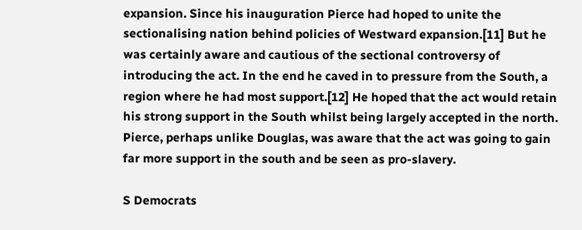expansion. Since his inauguration Pierce had hoped to unite the sectionalising nation behind policies of Westward expansion.[11] But he was certainly aware and cautious of the sectional controversy of introducing the act. In the end he caved in to pressure from the South, a region where he had most support.[12] He hoped that the act would retain his strong support in the South whilst being largely accepted in the north. Pierce, perhaps unlike Douglas, was aware that the act was going to gain far more support in the south and be seen as pro-slavery.

S Democrats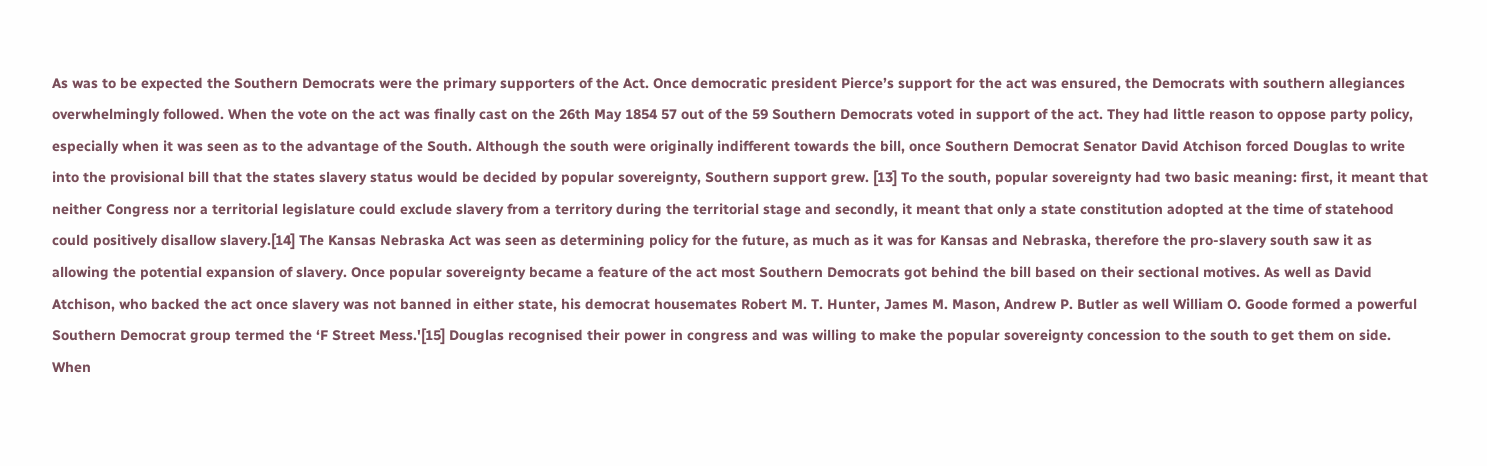As was to be expected the Southern Democrats were the primary supporters of the Act. Once democratic president Pierce’s support for the act was ensured, the Democrats with southern allegiances overwhelmingly followed. When the vote on the act was finally cast on the 26th May 1854 57 out of the 59 Southern Democrats voted in support of the act. They had little reason to oppose party policy, especially when it was seen as to the advantage of the South. Although the south were originally indifferent towards the bill, once Southern Democrat Senator David Atchison forced Douglas to write into the provisional bill that the states slavery status would be decided by popular sovereignty, Southern support grew. [13] To the south, popular sovereignty had two basic meaning: first, it meant that neither Congress nor a territorial legislature could exclude slavery from a territory during the territorial stage and secondly, it meant that only a state constitution adopted at the time of statehood could positively disallow slavery.[14] The Kansas Nebraska Act was seen as determining policy for the future, as much as it was for Kansas and Nebraska, therefore the pro-slavery south saw it as allowing the potential expansion of slavery. Once popular sovereignty became a feature of the act most Southern Democrats got behind the bill based on their sectional motives. As well as David Atchison, who backed the act once slavery was not banned in either state, his democrat housemates Robert M. T. Hunter, James M. Mason, Andrew P. Butler as well William O. Goode formed a powerful Southern Democrat group termed the ‘F Street Mess.'[15] Douglas recognised their power in congress and was willing to make the popular sovereignty concession to the south to get them on side. When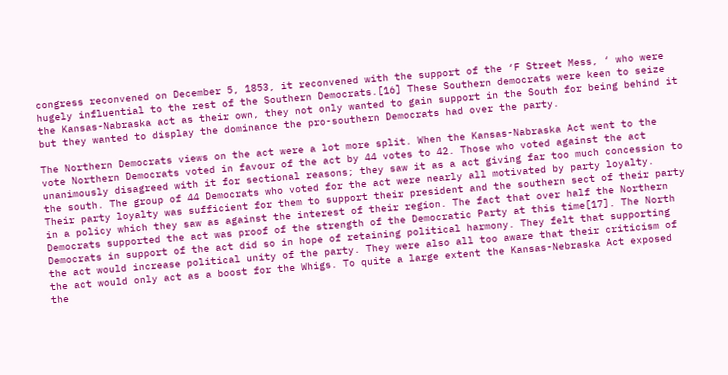congress reconvened on December 5, 1853, it reconvened with the support of the ‘F Street Mess, ‘ who were hugely influential to the rest of the Southern Democrats.[16] These Southern democrats were keen to seize the Kansas-Nabraska act as their own, they not only wanted to gain support in the South for being behind it but they wanted to display the dominance the pro-southern Democrats had over the party.

The Northern Democrats views on the act were a lot more split. When the Kansas-Nabraska Act went to the vote Northern Democrats voted in favour of the act by 44 votes to 42. Those who voted against the act unanimously disagreed with it for sectional reasons; they saw it as a act giving far too much concession to the south. The group of 44 Democrats who voted for the act were nearly all motivated by party loyalty. Their party loyalty was sufficient for them to support their president and the southern sect of their party in a policy which they saw as against the interest of their region. The fact that over half the Northern Democrats supported the act was proof of the strength of the Democratic Party at this time[17]. The North Democrats in support of the act did so in hope of retaining political harmony. They felt that supporting the act would increase political unity of the party. They were also all too aware that their criticism of the act would only act as a boost for the Whigs. To quite a large extent the Kansas-Nebraska Act exposed the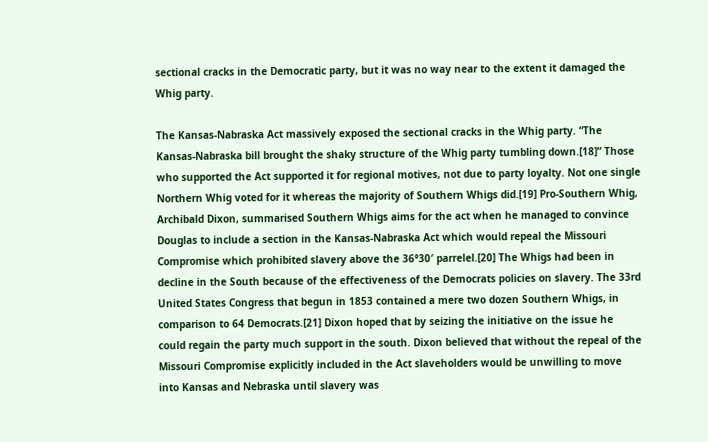sectional cracks in the Democratic party, but it was no way near to the extent it damaged the Whig party.

The Kansas-Nabraska Act massively exposed the sectional cracks in the Whig party. “The Kansas-Nabraska bill brought the shaky structure of the Whig party tumbling down.[18]” Those who supported the Act supported it for regional motives, not due to party loyalty. Not one single Northern Whig voted for it whereas the majority of Southern Whigs did.[19] Pro-Southern Whig, Archibald Dixon, summarised Southern Whigs aims for the act when he managed to convince Douglas to include a section in the Kansas-Nabraska Act which would repeal the Missouri Compromise which prohibited slavery above the 36°30′ parrelel.[20] The Whigs had been in decline in the South because of the effectiveness of the Democrats policies on slavery. The 33rd United States Congress that begun in 1853 contained a mere two dozen Southern Whigs, in comparison to 64 Democrats.[21] Dixon hoped that by seizing the initiative on the issue he could regain the party much support in the south. Dixon believed that without the repeal of the Missouri Compromise explicitly included in the Act slaveholders would be unwilling to move into Kansas and Nebraska until slavery was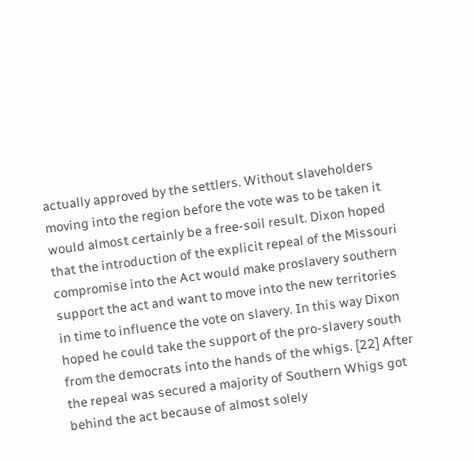actually approved by the settlers. Without slaveholders moving into the region before the vote was to be taken it would almost certainly be a free-soil result. Dixon hoped that the introduction of the explicit repeal of the Missouri compromise into the Act would make proslavery southern support the act and want to move into the new territories in time to influence the vote on slavery. In this way Dixon hoped he could take the support of the pro-slavery south from the democrats into the hands of the whigs. [22] After the repeal was secured a majority of Southern Whigs got behind the act because of almost solely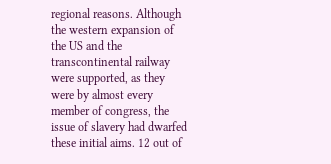regional reasons. Although the western expansion of the US and the transcontinental railway were supported, as they were by almost every member of congress, the issue of slavery had dwarfed these initial aims. 12 out of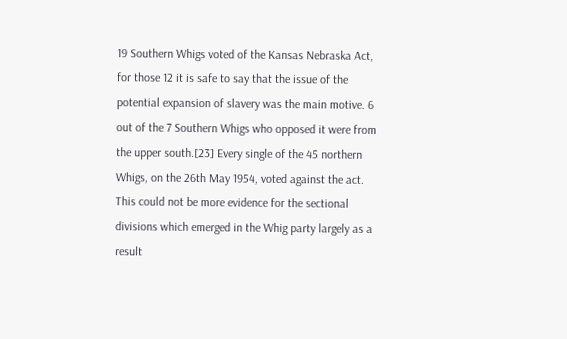19 Southern Whigs voted of the Kansas Nebraska Act, for those 12 it is safe to say that the issue of the potential expansion of slavery was the main motive. 6 out of the 7 Southern Whigs who opposed it were from the upper south.[23] Every single of the 45 northern Whigs, on the 26th May 1954, voted against the act. This could not be more evidence for the sectional divisions which emerged in the Whig party largely as a result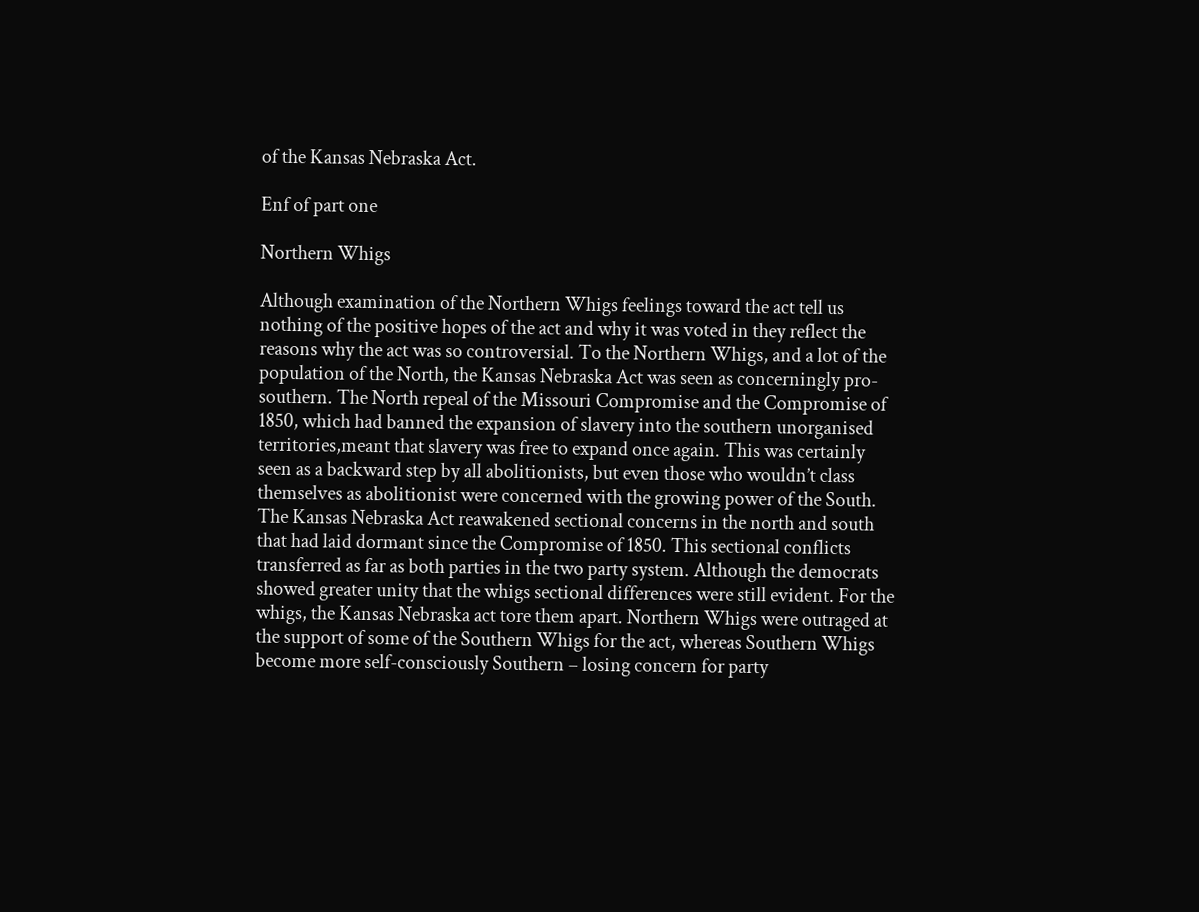of the Kansas Nebraska Act.

Enf of part one

Northern Whigs

Although examination of the Northern Whigs feelings toward the act tell us nothing of the positive hopes of the act and why it was voted in they reflect the reasons why the act was so controversial. To the Northern Whigs, and a lot of the population of the North, the Kansas Nebraska Act was seen as concerningly pro-southern. The North repeal of the Missouri Compromise and the Compromise of 1850, which had banned the expansion of slavery into the southern unorganised territories,meant that slavery was free to expand once again. This was certainly seen as a backward step by all abolitionists, but even those who wouldn’t class themselves as abolitionist were concerned with the growing power of the South. The Kansas Nebraska Act reawakened sectional concerns in the north and south that had laid dormant since the Compromise of 1850. This sectional conflicts transferred as far as both parties in the two party system. Although the democrats showed greater unity that the whigs sectional differences were still evident. For the whigs, the Kansas Nebraska act tore them apart. Northern Whigs were outraged at the support of some of the Southern Whigs for the act, whereas Southern Whigs become more self-consciously Southern – losing concern for party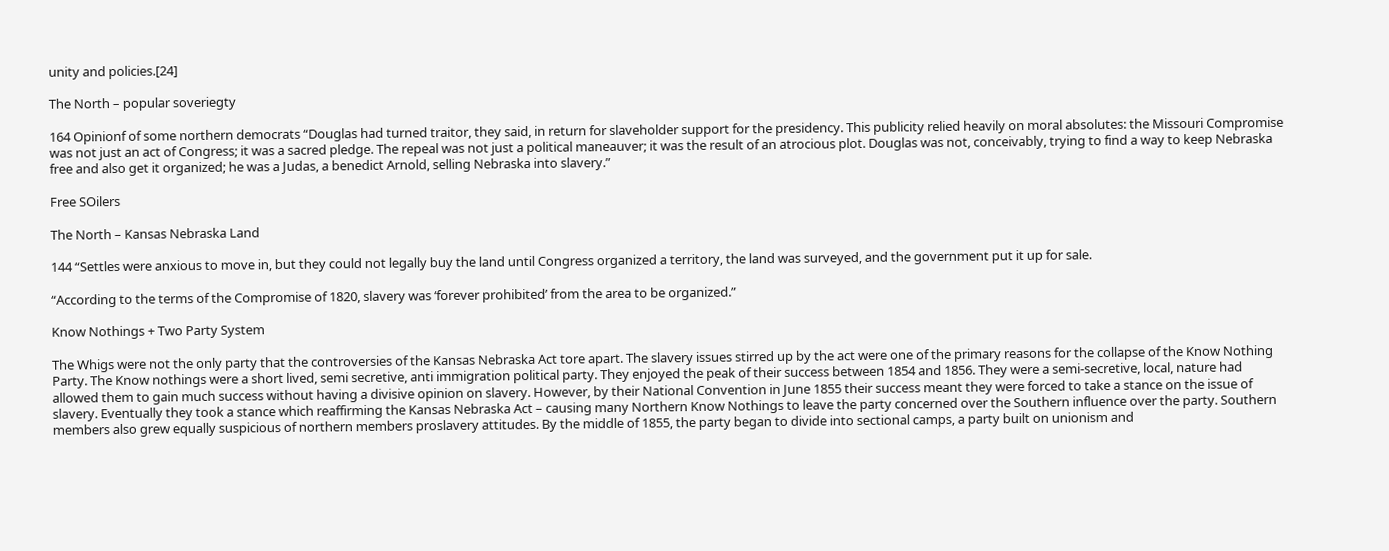unity and policies.[24]

The North – popular soveriegty

164 Opinionf of some northern democrats “Douglas had turned traitor, they said, in return for slaveholder support for the presidency. This publicity relied heavily on moral absolutes: the Missouri Compromise was not just an act of Congress; it was a sacred pledge. The repeal was not just a political maneauver; it was the result of an atrocious plot. Douglas was not, conceivably, trying to find a way to keep Nebraska free and also get it organized; he was a Judas, a benedict Arnold, selling Nebraska into slavery.”

Free SOilers

The North – Kansas Nebraska Land

144 “Settles were anxious to move in, but they could not legally buy the land until Congress organized a territory, the land was surveyed, and the government put it up for sale.

“According to the terms of the Compromise of 1820, slavery was ‘forever prohibited’ from the area to be organized.”

Know Nothings + Two Party System

The Whigs were not the only party that the controversies of the Kansas Nebraska Act tore apart. The slavery issues stirred up by the act were one of the primary reasons for the collapse of the Know Nothing Party. The Know nothings were a short lived, semi secretive, anti immigration political party. They enjoyed the peak of their success between 1854 and 1856. They were a semi-secretive, local, nature had allowed them to gain much success without having a divisive opinion on slavery. However, by their National Convention in June 1855 their success meant they were forced to take a stance on the issue of slavery. Eventually they took a stance which reaffirming the Kansas Nebraska Act – causing many Northern Know Nothings to leave the party concerned over the Southern influence over the party. Southern members also grew equally suspicious of northern members proslavery attitudes. By the middle of 1855, the party began to divide into sectional camps, a party built on unionism and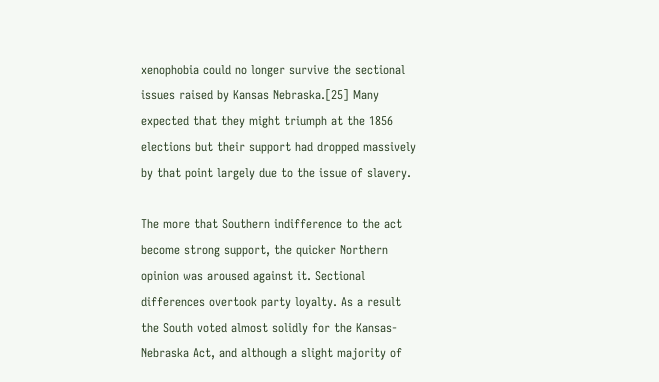xenophobia could no longer survive the sectional issues raised by Kansas Nebraska.[25] Many expected that they might triumph at the 1856 elections but their support had dropped massively by that point largely due to the issue of slavery.

The more that Southern indifference to the act become strong support, the quicker Northern opinion was aroused against it. Sectional differences overtook party loyalty. As a result the South voted almost solidly for the Kansas-Nebraska Act, and although a slight majority of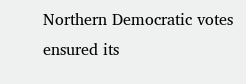Northern Democratic votes ensured its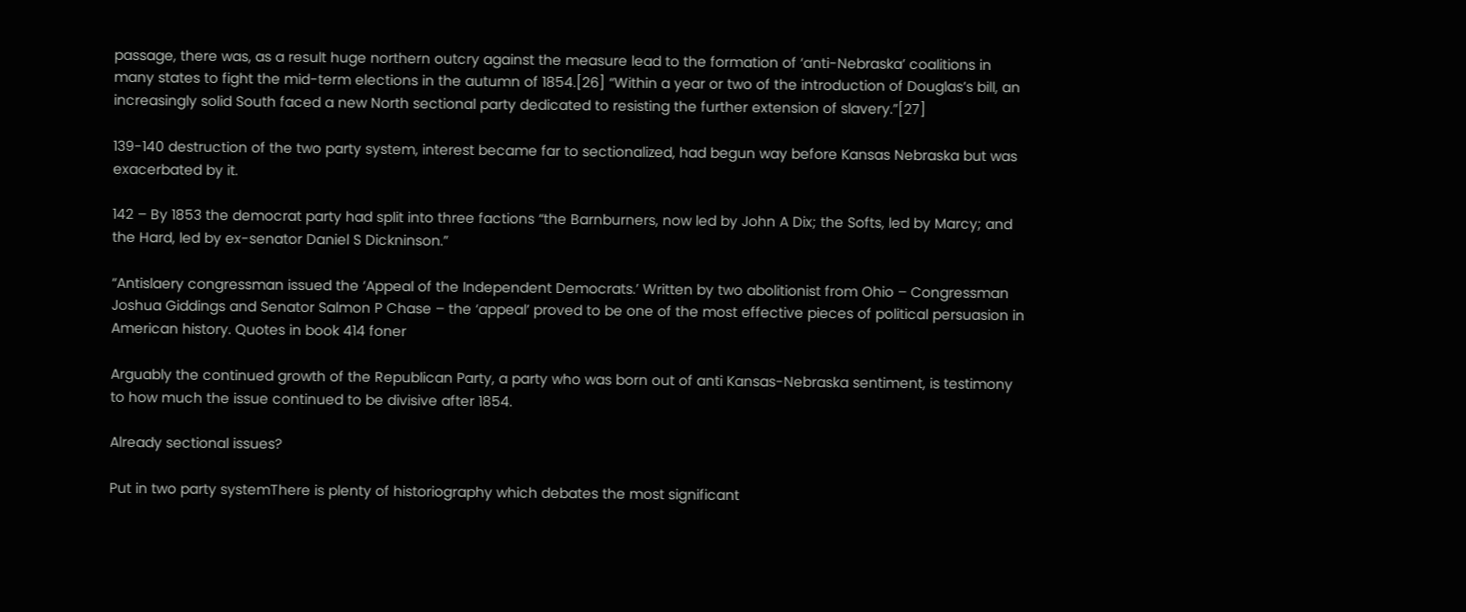passage, there was, as a result huge northern outcry against the measure lead to the formation of ‘anti-Nebraska’ coalitions in many states to fight the mid-term elections in the autumn of 1854.[26] “Within a year or two of the introduction of Douglas’s bill, an increasingly solid South faced a new North sectional party dedicated to resisting the further extension of slavery.”[27]

139-140 destruction of the two party system, interest became far to sectionalized, had begun way before Kansas Nebraska but was exacerbated by it.

142 – By 1853 the democrat party had split into three factions “the Barnburners, now led by John A Dix; the Softs, led by Marcy; and the Hard, led by ex-senator Daniel S Dickninson.”

“Antislaery congressman issued the ‘Appeal of the Independent Democrats.’ Written by two abolitionist from Ohio – Congressman Joshua Giddings and Senator Salmon P Chase – the ‘appeal’ proved to be one of the most effective pieces of political persuasion in American history. Quotes in book 414 foner

Arguably the continued growth of the Republican Party, a party who was born out of anti Kansas-Nebraska sentiment, is testimony to how much the issue continued to be divisive after 1854.

Already sectional issues?

Put in two party systemThere is plenty of historiography which debates the most significant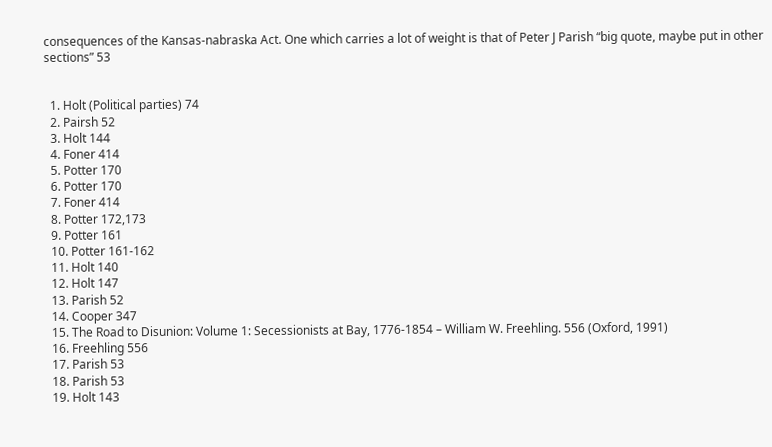consequences of the Kansas-nabraska Act. One which carries a lot of weight is that of Peter J Parish “big quote, maybe put in other sections” 53


  1. Holt (Political parties) 74
  2. Pairsh 52
  3. Holt 144
  4. Foner 414
  5. Potter 170
  6. Potter 170
  7. Foner 414
  8. Potter 172,173
  9. Potter 161
  10. Potter 161-162
  11. Holt 140
  12. Holt 147
  13. Parish 52
  14. Cooper 347
  15. The Road to Disunion: Volume 1: Secessionists at Bay, 1776-1854 – William W. Freehling. 556 (Oxford, 1991)
  16. Freehling 556
  17. Parish 53
  18. Parish 53
  19. Holt 143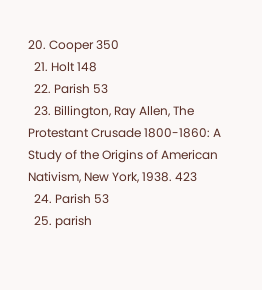20. Cooper 350
  21. Holt 148
  22. Parish 53
  23. Billington, Ray Allen, The Protestant Crusade 1800-1860: A Study of the Origins of American Nativism, New York, 1938. 423
  24. Parish 53
  25. parish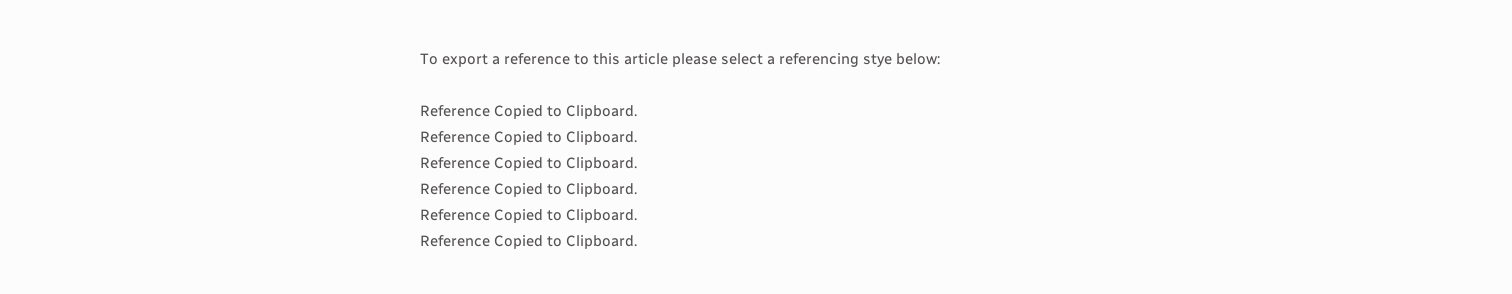To export a reference to this article please select a referencing stye below:

Reference Copied to Clipboard.
Reference Copied to Clipboard.
Reference Copied to Clipboard.
Reference Copied to Clipboard.
Reference Copied to Clipboard.
Reference Copied to Clipboard.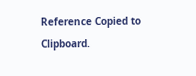Reference Copied to Clipboard.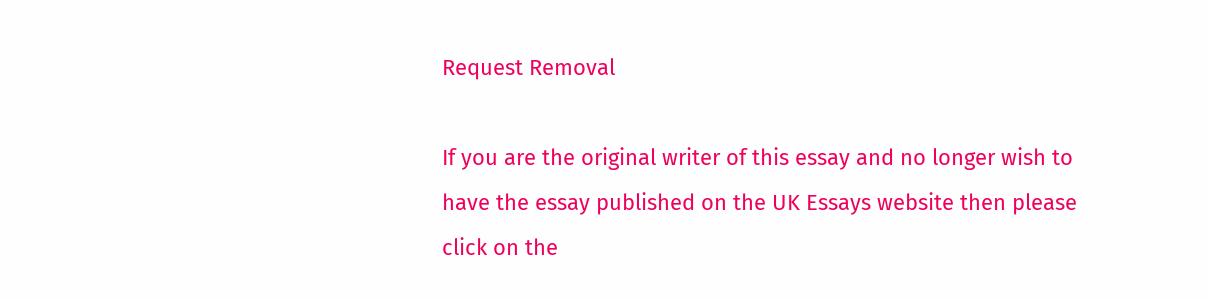Request Removal

If you are the original writer of this essay and no longer wish to have the essay published on the UK Essays website then please click on the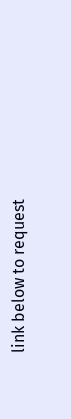link below to request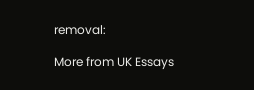removal:

More from UK Essays